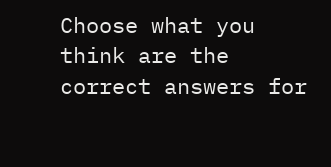Choose what you think are the correct answers for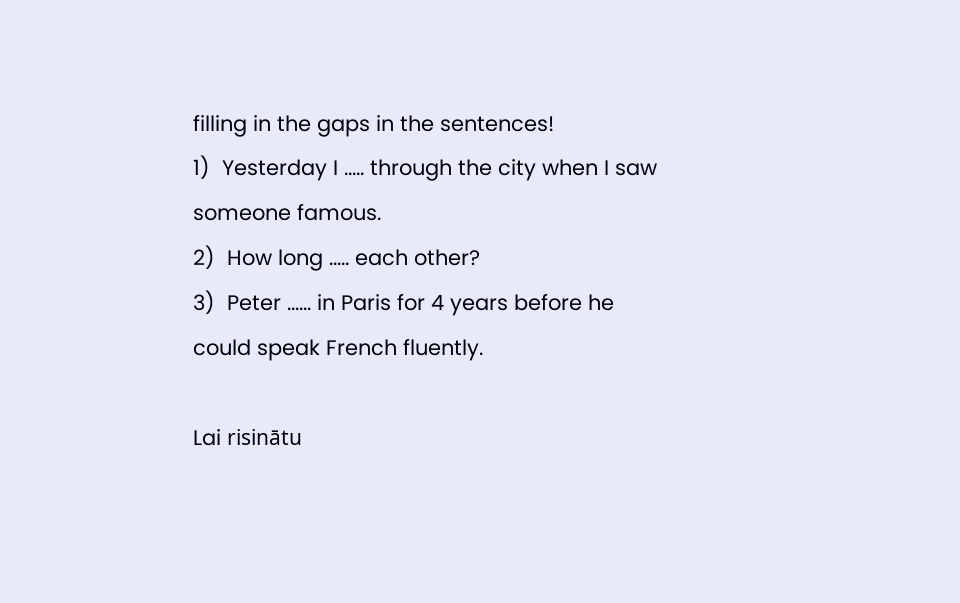filling in the gaps in the sentences!
1)  Yesterday I ..... through the city when I saw someone famous.
2)  How long ..... each other?
3)  Peter ...... in Paris for 4 years before he could speak French fluently.

Lai risinātu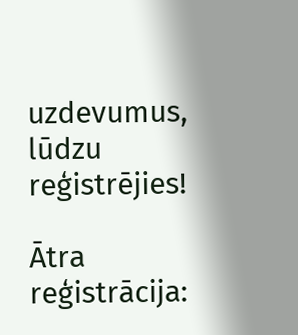uzdevumus, lūdzu reģistrējies!

Ātra reģistrācija: